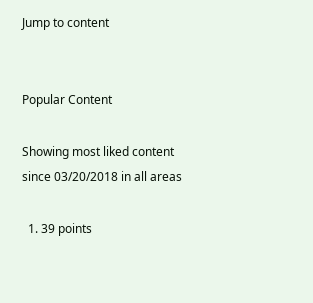Jump to content


Popular Content

Showing most liked content since 03/20/2018 in all areas

  1. 39 points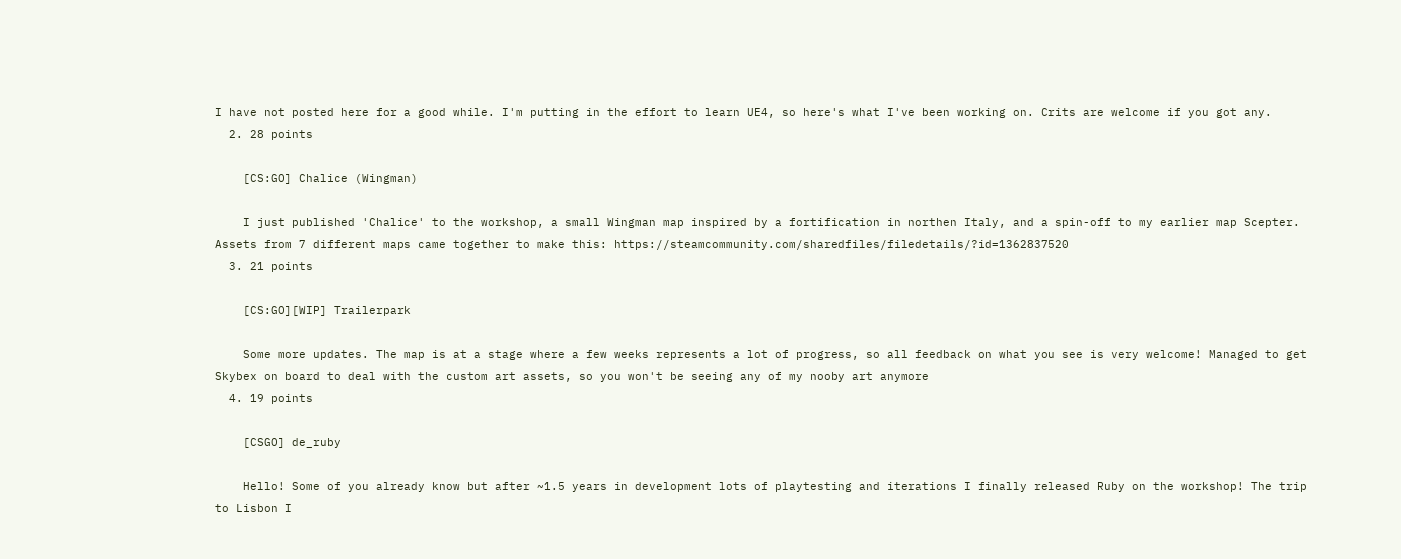I have not posted here for a good while. I'm putting in the effort to learn UE4, so here's what I've been working on. Crits are welcome if you got any.
  2. 28 points

    [CS:GO] Chalice (Wingman)

    I just published 'Chalice' to the workshop, a small Wingman map inspired by a fortification in northen Italy, and a spin-off to my earlier map Scepter. Assets from 7 different maps came together to make this: https://steamcommunity.com/sharedfiles/filedetails/?id=1362837520
  3. 21 points

    [CS:GO][WIP] Trailerpark

    Some more updates. The map is at a stage where a few weeks represents a lot of progress, so all feedback on what you see is very welcome! Managed to get Skybex on board to deal with the custom art assets, so you won't be seeing any of my nooby art anymore
  4. 19 points

    [CSGO] de_ruby

    Hello! Some of you already know but after ~1.5 years in development lots of playtesting and iterations I finally released Ruby on the workshop! The trip to Lisbon I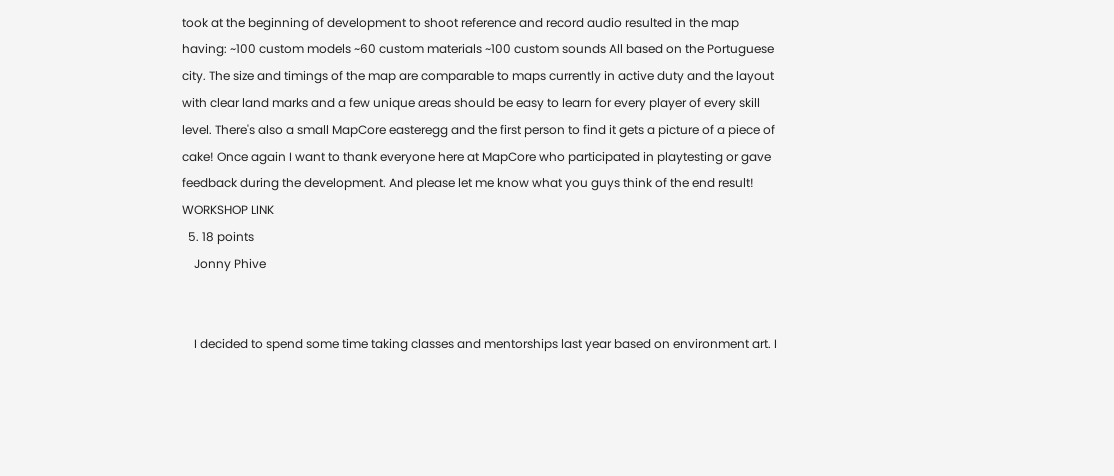took at the beginning of development to shoot reference and record audio resulted in the map having: ~100 custom models ~60 custom materials ~100 custom sounds All based on the Portuguese city. The size and timings of the map are comparable to maps currently in active duty and the layout with clear land marks and a few unique areas should be easy to learn for every player of every skill level. There's also a small MapCore easteregg and the first person to find it gets a picture of a piece of cake! Once again I want to thank everyone here at MapCore who participated in playtesting or gave feedback during the development. And please let me know what you guys think of the end result! WORKSHOP LINK
  5. 18 points
    Jonny Phive


    I decided to spend some time taking classes and mentorships last year based on environment art. I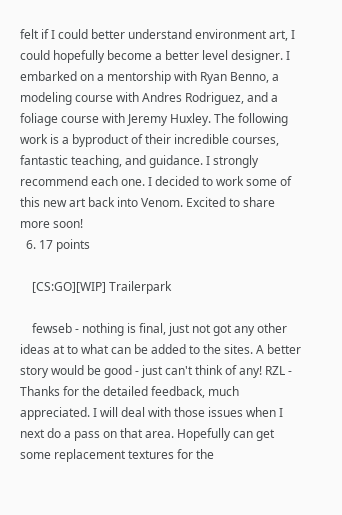felt if I could better understand environment art, I could hopefully become a better level designer. I embarked on a mentorship with Ryan Benno, a modeling course with Andres Rodriguez, and a foliage course with Jeremy Huxley. The following work is a byproduct of their incredible courses, fantastic teaching, and guidance. I strongly recommend each one. I decided to work some of this new art back into Venom. Excited to share more soon!
  6. 17 points

    [CS:GO][WIP] Trailerpark

    fewseb - nothing is final, just not got any other ideas at to what can be added to the sites. A better story would be good - just can't think of any! RZL - Thanks for the detailed feedback, much appreciated. I will deal with those issues when I next do a pass on that area. Hopefully can get some replacement textures for the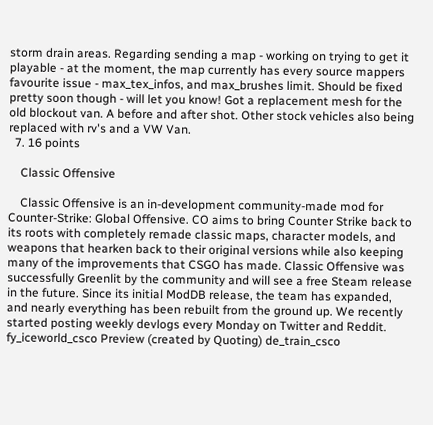storm drain areas. Regarding sending a map - working on trying to get it playable - at the moment, the map currently has every source mappers favourite issue - max_tex_infos, and max_brushes limit. Should be fixed pretty soon though - will let you know! Got a replacement mesh for the old blockout van. A before and after shot. Other stock vehicles also being replaced with rv's and a VW Van.
  7. 16 points

    Classic Offensive

    Classic Offensive is an in-development community-made mod for Counter-Strike: Global Offensive. CO aims to bring Counter Strike back to its roots with completely remade classic maps, character models, and weapons that hearken back to their original versions while also keeping many of the improvements that CSGO has made. Classic Offensive was successfully Greenlit by the community and will see a free Steam release in the future. Since its initial ModDB release, the team has expanded, and nearly everything has been rebuilt from the ground up. We recently started posting weekly devlogs every Monday on Twitter and Reddit. fy_iceworld_csco Preview (created by Quoting) de_train_csco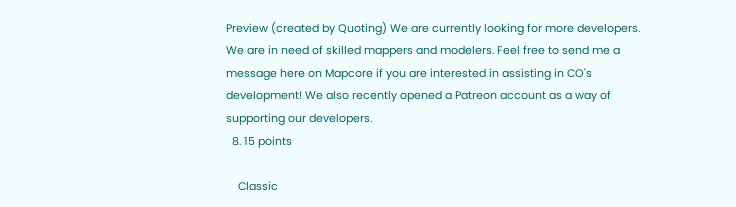Preview (created by Quoting) We are currently looking for more developers. We are in need of skilled mappers and modelers. Feel free to send me a message here on Mapcore if you are interested in assisting in CO's development! We also recently opened a Patreon account as a way of supporting our developers.
  8. 15 points

    Classic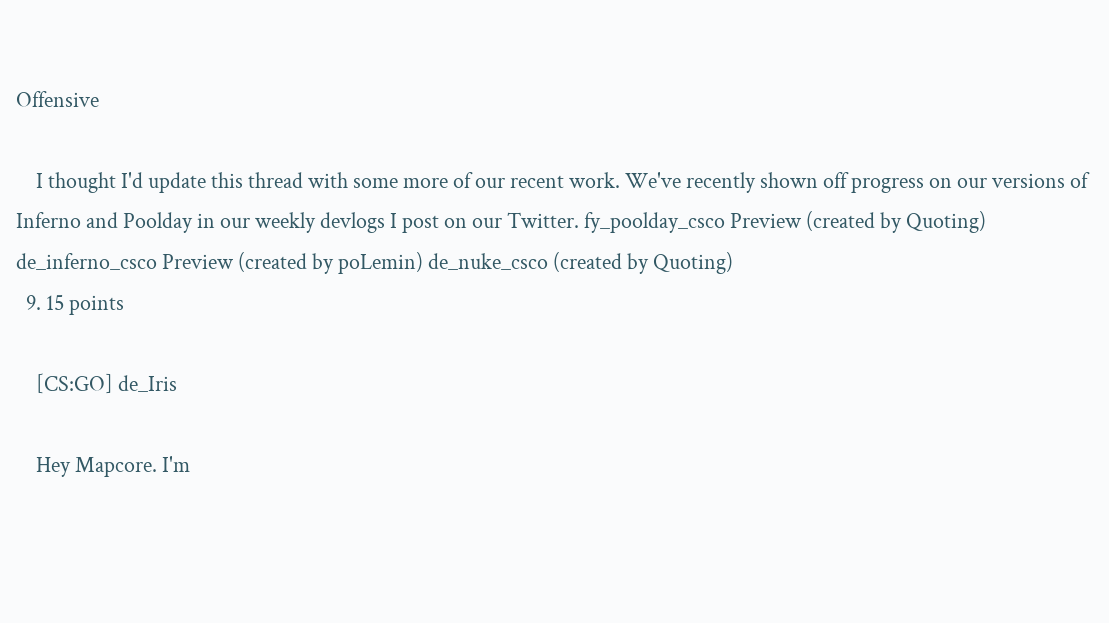Offensive

    I thought I'd update this thread with some more of our recent work. We've recently shown off progress on our versions of Inferno and Poolday in our weekly devlogs I post on our Twitter. fy_poolday_csco Preview (created by Quoting) de_inferno_csco Preview (created by poLemin) de_nuke_csco (created by Quoting)
  9. 15 points

    [CS:GO] de_Iris

    Hey Mapcore. I'm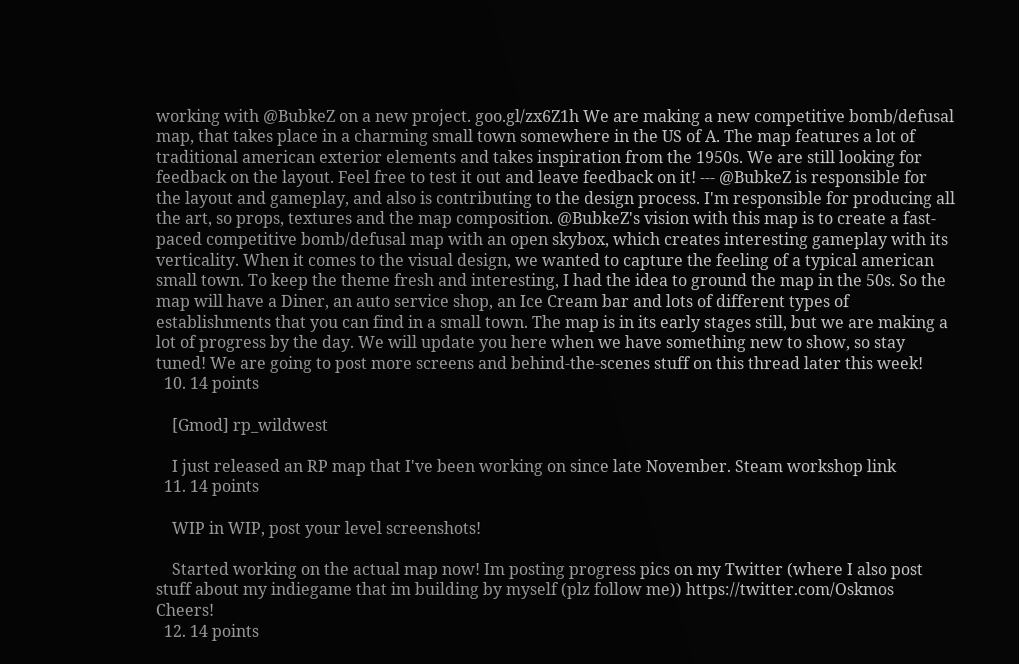working with @BubkeZ on a new project. goo.gl/zx6Z1h We are making a new competitive bomb/defusal map, that takes place in a charming small town somewhere in the US of A. The map features a lot of traditional american exterior elements and takes inspiration from the 1950s. We are still looking for feedback on the layout. Feel free to test it out and leave feedback on it! --- @BubkeZ is responsible for the layout and gameplay, and also is contributing to the design process. I'm responsible for producing all the art, so props, textures and the map composition. @BubkeZ's vision with this map is to create a fast-paced competitive bomb/defusal map with an open skybox, which creates interesting gameplay with its verticality. When it comes to the visual design, we wanted to capture the feeling of a typical american small town. To keep the theme fresh and interesting, I had the idea to ground the map in the 50s. So the map will have a Diner, an auto service shop, an Ice Cream bar and lots of different types of establishments that you can find in a small town. The map is in its early stages still, but we are making a lot of progress by the day. We will update you here when we have something new to show, so stay tuned! We are going to post more screens and behind-the-scenes stuff on this thread later this week!
  10. 14 points

    [Gmod] rp_wildwest

    I just released an RP map that I've been working on since late November. Steam workshop link
  11. 14 points

    WIP in WIP, post your level screenshots!

    Started working on the actual map now! Im posting progress pics on my Twitter (where I also post stuff about my indiegame that im building by myself (plz follow me)) https://twitter.com/Oskmos Cheers!
  12. 14 points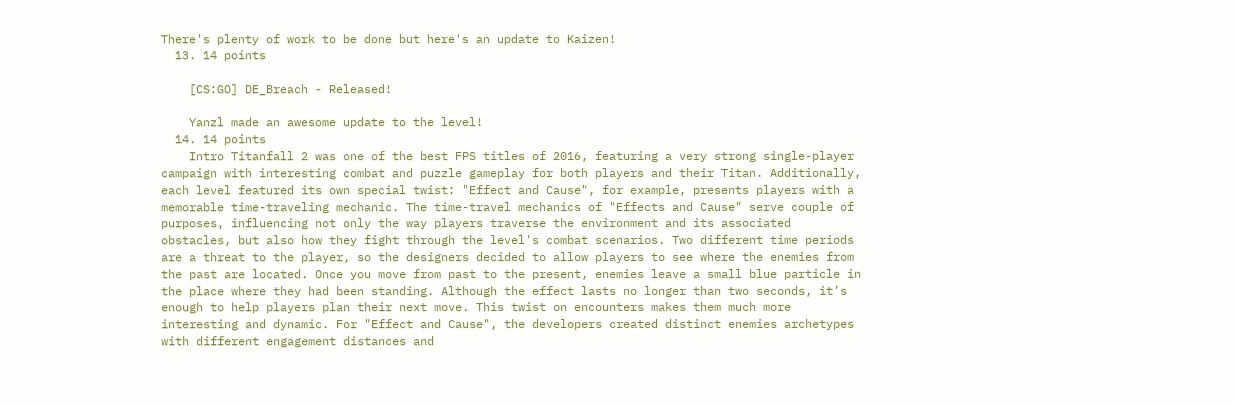There's plenty of work to be done but here's an update to Kaizen!
  13. 14 points

    [CS:GO] DE_Breach - Released!

    Yanzl made an awesome update to the level!
  14. 14 points
    Intro Titanfall 2 was one of the best FPS titles of 2016, featuring a very strong single-player campaign with interesting combat and puzzle gameplay for both players and their Titan. Additionally, each level featured its own special twist: "Effect and Cause", for example, presents players with a memorable time-traveling mechanic. The time-travel mechanics of "Effects and Cause" serve couple of purposes, influencing not only the way players traverse the environment and its associated obstacles, but also how they fight through the level's combat scenarios. Two different time periods are a threat to the player, so the designers decided to allow players to see where the enemies from the past are located. Once you move from past to the present, enemies leave a small blue particle in the place where they had been standing. Although the effect lasts no longer than two seconds, it’s enough to help players plan their next move. This twist on encounters makes them much more interesting and dynamic. For "Effect and Cause", the developers created distinct enemies archetypes with different engagement distances and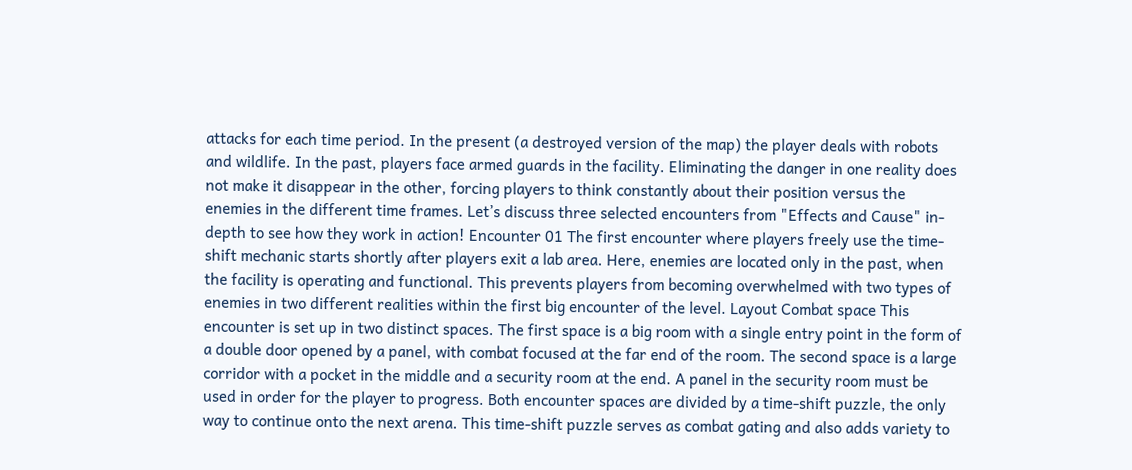attacks for each time period. In the present (a destroyed version of the map) the player deals with robots and wildlife. In the past, players face armed guards in the facility. Eliminating the danger in one reality does not make it disappear in the other, forcing players to think constantly about their position versus the enemies in the different time frames. Let’s discuss three selected encounters from "Effects and Cause" in-depth to see how they work in action! Encounter 01 The first encounter where players freely use the time-shift mechanic starts shortly after players exit a lab area. Here, enemies are located only in the past, when the facility is operating and functional. This prevents players from becoming overwhelmed with two types of enemies in two different realities within the first big encounter of the level. Layout Combat space This encounter is set up in two distinct spaces. The first space is a big room with a single entry point in the form of a double door opened by a panel, with combat focused at the far end of the room. The second space is a large corridor with a pocket in the middle and a security room at the end. A panel in the security room must be used in order for the player to progress. Both encounter spaces are divided by a time-shift puzzle, the only way to continue onto the next arena. This time-shift puzzle serves as combat gating and also adds variety to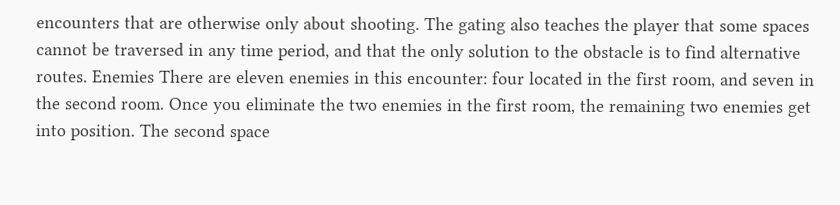encounters that are otherwise only about shooting. The gating also teaches the player that some spaces cannot be traversed in any time period, and that the only solution to the obstacle is to find alternative routes. Enemies There are eleven enemies in this encounter: four located in the first room, and seven in the second room. Once you eliminate the two enemies in the first room, the remaining two enemies get into position. The second space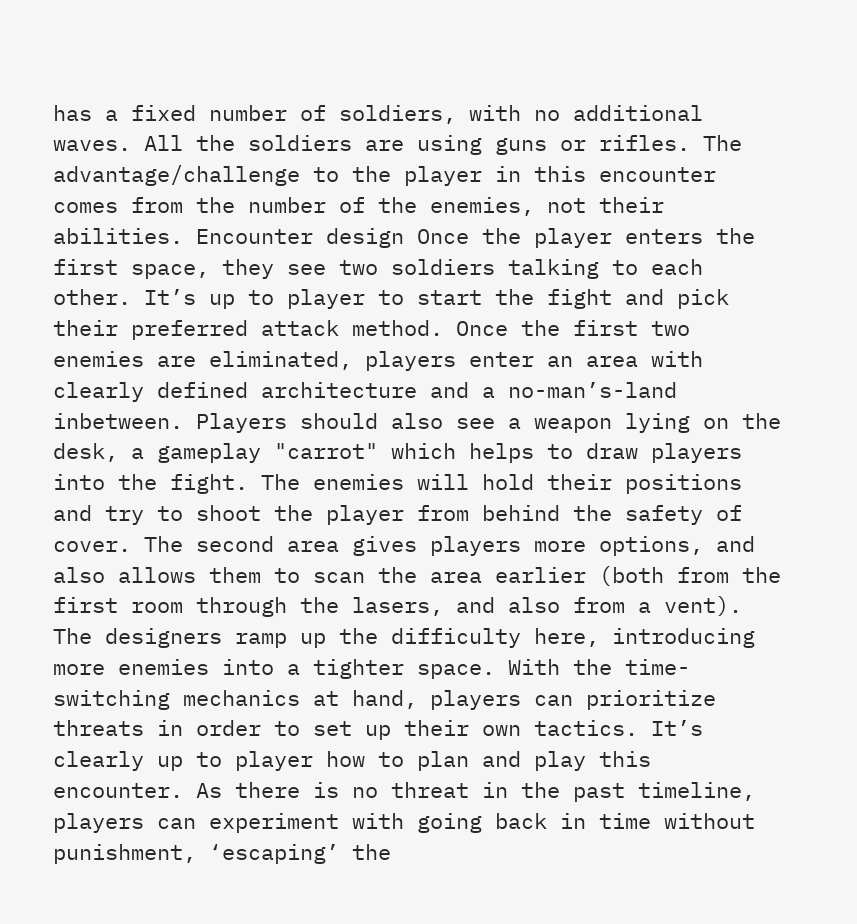has a fixed number of soldiers, with no additional waves. All the soldiers are using guns or rifles. The advantage/challenge to the player in this encounter comes from the number of the enemies, not their abilities. Encounter design Once the player enters the first space, they see two soldiers talking to each other. It’s up to player to start the fight and pick their preferred attack method. Once the first two enemies are eliminated, players enter an area with clearly defined architecture and a no-man’s-land inbetween. Players should also see a weapon lying on the desk, a gameplay "carrot" which helps to draw players into the fight. The enemies will hold their positions and try to shoot the player from behind the safety of cover. The second area gives players more options, and also allows them to scan the area earlier (both from the first room through the lasers, and also from a vent). The designers ramp up the difficulty here, introducing more enemies into a tighter space. With the time-switching mechanics at hand, players can prioritize threats in order to set up their own tactics. It’s clearly up to player how to plan and play this encounter. As there is no threat in the past timeline, players can experiment with going back in time without punishment, ‘escaping’ the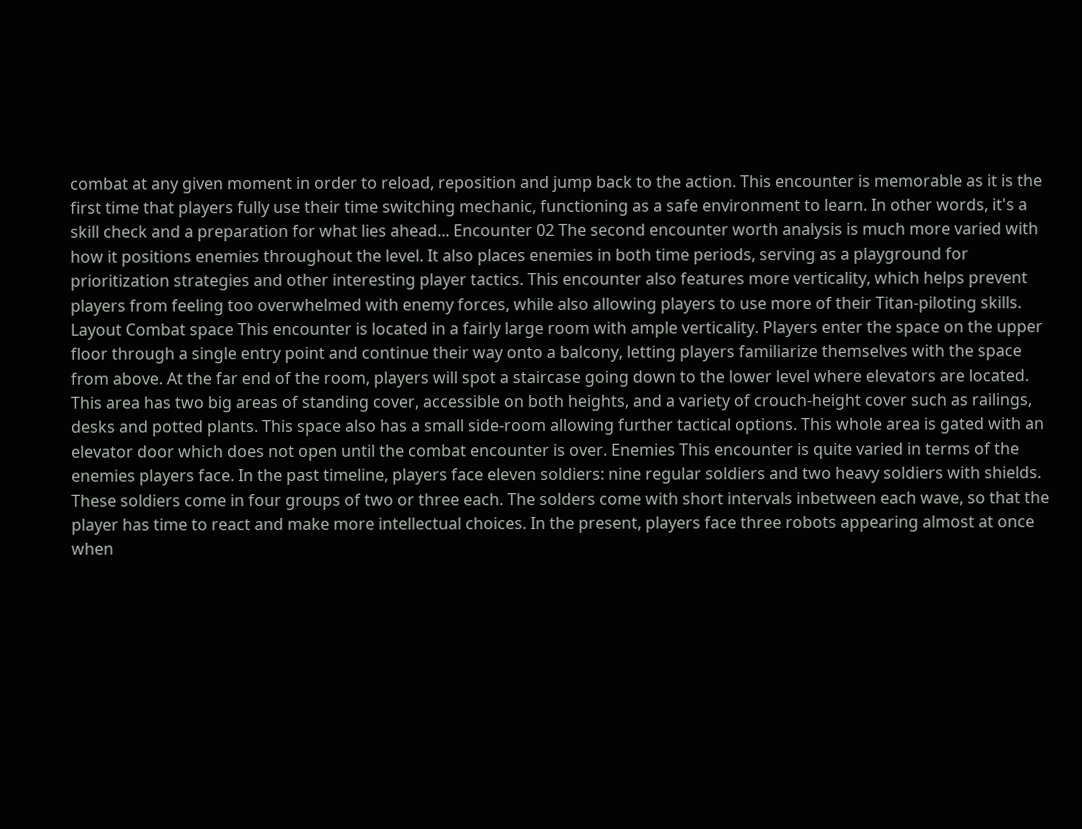combat at any given moment in order to reload, reposition and jump back to the action. This encounter is memorable as it is the first time that players fully use their time switching mechanic, functioning as a safe environment to learn. In other words, it's a skill check and a preparation for what lies ahead... Encounter 02 The second encounter worth analysis is much more varied with how it positions enemies throughout the level. It also places enemies in both time periods, serving as a playground for prioritization strategies and other interesting player tactics. This encounter also features more verticality, which helps prevent players from feeling too overwhelmed with enemy forces, while also allowing players to use more of their Titan-piloting skills. Layout Combat space This encounter is located in a fairly large room with ample verticality. Players enter the space on the upper floor through a single entry point and continue their way onto a balcony, letting players familiarize themselves with the space from above. At the far end of the room, players will spot a staircase going down to the lower level where elevators are located. This area has two big areas of standing cover, accessible on both heights, and a variety of crouch-height cover such as railings, desks and potted plants. This space also has a small side-room allowing further tactical options. This whole area is gated with an elevator door which does not open until the combat encounter is over. Enemies This encounter is quite varied in terms of the enemies players face. In the past timeline, players face eleven soldiers: nine regular soldiers and two heavy soldiers with shields. These soldiers come in four groups of two or three each. The solders come with short intervals inbetween each wave, so that the player has time to react and make more intellectual choices. In the present, players face three robots appearing almost at once when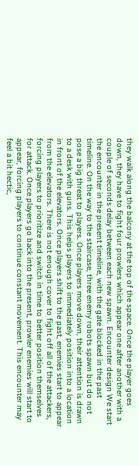they walk along the balcony at the top of the space. Once the player goes down, they have to fight four prowlers which appear one after another with a couple of seconds delay between each new spawn. Encounter design We start the encounter in the present timeline, with the gate blocked in the past timeline. On the way to the staircase, three enemy robots spawn but do not pose a big threat to players. Once players move down, their attention is drawn to a desk with guns. This helps players to immediately position into a location in front of the elevators. Once players shift to the past, enemies start to appear from the elevators. There is not enough cover to fight off all of the attackers, forcing players to prioritize and switch in time to better position themselves for attack. Once players go back into the present, prowler enemies will start to appear, forcing players to continue constant movement. This encounter may feel a bit hectic,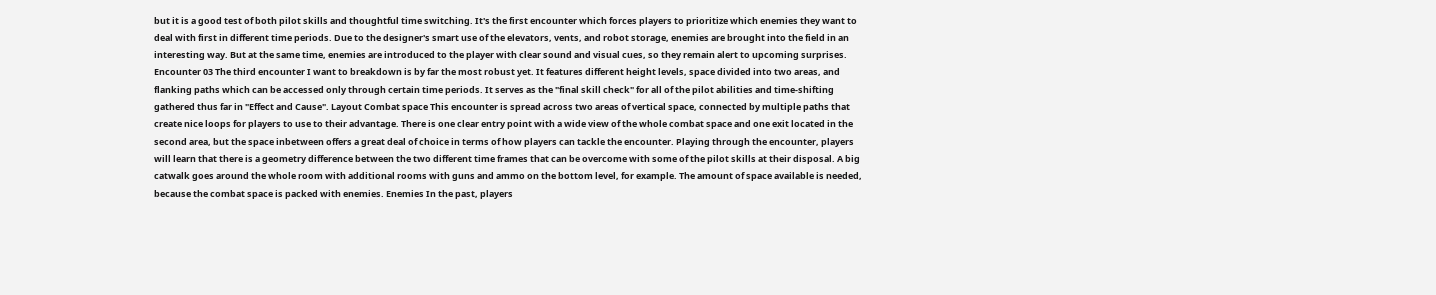but it is a good test of both pilot skills and thoughtful time switching. It's the first encounter which forces players to prioritize which enemies they want to deal with first in different time periods. Due to the designer's smart use of the elevators, vents, and robot storage, enemies are brought into the field in an interesting way. But at the same time, enemies are introduced to the player with clear sound and visual cues, so they remain alert to upcoming surprises. Encounter 03 The third encounter I want to breakdown is by far the most robust yet. It features different height levels, space divided into two areas, and flanking paths which can be accessed only through certain time periods. It serves as the "final skill check" for all of the pilot abilities and time-shifting gathered thus far in "Effect and Cause". Layout Combat space This encounter is spread across two areas of vertical space, connected by multiple paths that create nice loops for players to use to their advantage. There is one clear entry point with a wide view of the whole combat space and one exit located in the second area, but the space inbetween offers a great deal of choice in terms of how players can tackle the encounter. Playing through the encounter, players will learn that there is a geometry difference between the two different time frames that can be overcome with some of the pilot skills at their disposal. A big catwalk goes around the whole room with additional rooms with guns and ammo on the bottom level, for example. The amount of space available is needed, because the combat space is packed with enemies. Enemies In the past, players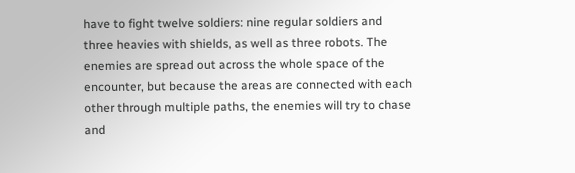have to fight twelve soldiers: nine regular soldiers and three heavies with shields, as well as three robots. The enemies are spread out across the whole space of the encounter, but because the areas are connected with each other through multiple paths, the enemies will try to chase and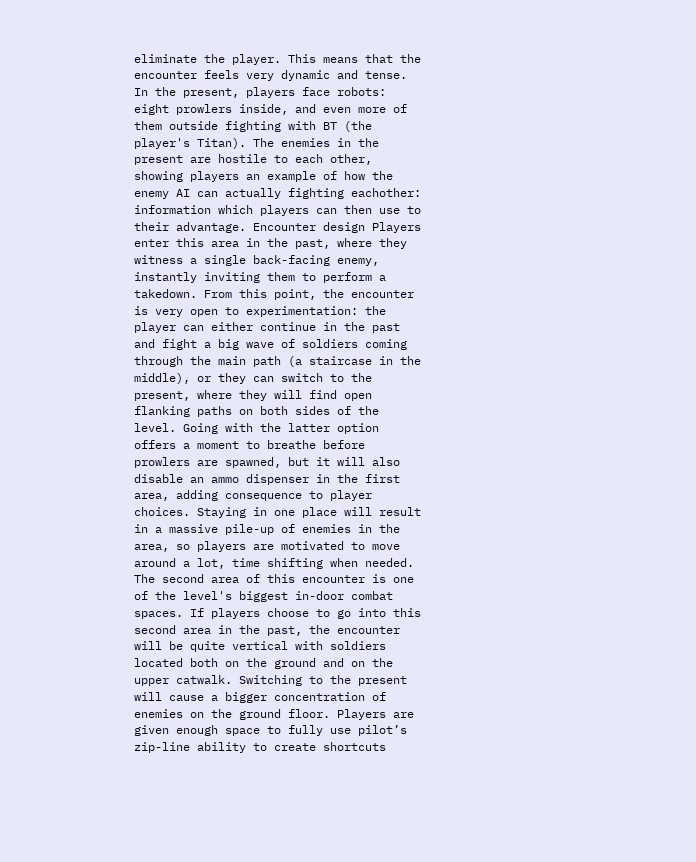eliminate the player. This means that the encounter feels very dynamic and tense. In the present, players face robots: eight prowlers inside, and even more of them outside fighting with BT (the player's Titan). The enemies in the present are hostile to each other, showing players an example of how the enemy AI can actually fighting eachother: information which players can then use to their advantage. Encounter design Players enter this area in the past, where they witness a single back-facing enemy, instantly inviting them to perform a takedown. From this point, the encounter is very open to experimentation: the player can either continue in the past and fight a big wave of soldiers coming through the main path (a staircase in the middle), or they can switch to the present, where they will find open flanking paths on both sides of the level. Going with the latter option offers a moment to breathe before prowlers are spawned, but it will also disable an ammo dispenser in the first area, adding consequence to player choices. Staying in one place will result in a massive pile-up of enemies in the area, so players are motivated to move around a lot, time shifting when needed. The second area of this encounter is one of the level's biggest in-door combat spaces. If players choose to go into this second area in the past, the encounter will be quite vertical with soldiers located both on the ground and on the upper catwalk. Switching to the present will cause a bigger concentration of enemies on the ground floor. Players are given enough space to fully use pilot’s zip-line ability to create shortcuts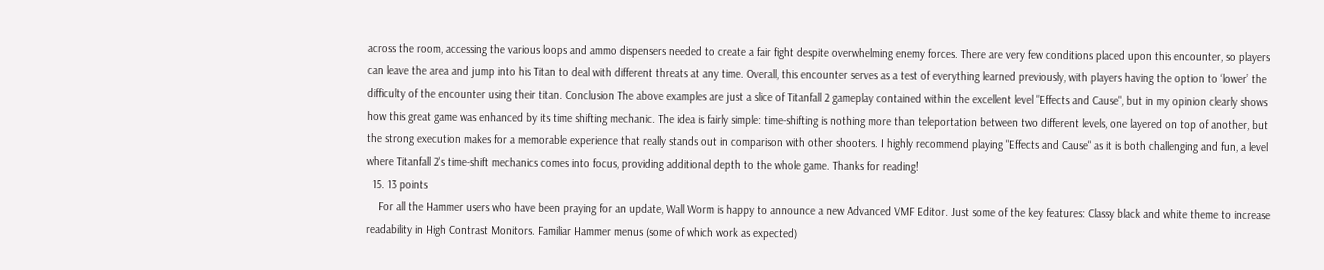across the room, accessing the various loops and ammo dispensers needed to create a fair fight despite overwhelming enemy forces. There are very few conditions placed upon this encounter, so players can leave the area and jump into his Titan to deal with different threats at any time. Overall, this encounter serves as a test of everything learned previously, with players having the option to ‘lower’ the difficulty of the encounter using their titan. Conclusion The above examples are just a slice of Titanfall 2 gameplay contained within the excellent level "Effects and Cause", but in my opinion clearly shows how this great game was enhanced by its time shifting mechanic. The idea is fairly simple: time-shifting is nothing more than teleportation between two different levels, one layered on top of another, but the strong execution makes for a memorable experience that really stands out in comparison with other shooters. I highly recommend playing "Effects and Cause" as it is both challenging and fun, a level where Titanfall 2's time-shift mechanics comes into focus, providing additional depth to the whole game. Thanks for reading!
  15. 13 points
    For all the Hammer users who have been praying for an update, Wall Worm is happy to announce a new Advanced VMF Editor. Just some of the key features: Classy black and white theme to increase readability in High Contrast Monitors. Familiar Hammer menus (some of which work as expected)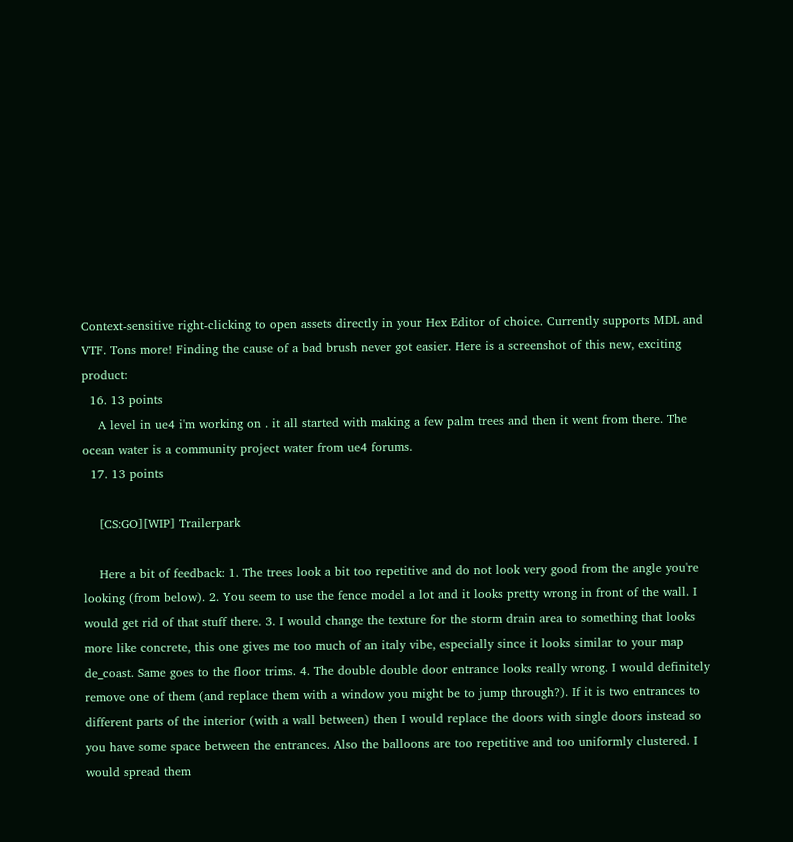Context-sensitive right-clicking to open assets directly in your Hex Editor of choice. Currently supports MDL and VTF. Tons more! Finding the cause of a bad brush never got easier. Here is a screenshot of this new, exciting product:
  16. 13 points
    A level in ue4 i'm working on . it all started with making a few palm trees and then it went from there. The ocean water is a community project water from ue4 forums.
  17. 13 points

    [CS:GO][WIP] Trailerpark

    Here a bit of feedback: 1. The trees look a bit too repetitive and do not look very good from the angle you're looking (from below). 2. You seem to use the fence model a lot and it looks pretty wrong in front of the wall. I would get rid of that stuff there. 3. I would change the texture for the storm drain area to something that looks more like concrete, this one gives me too much of an italy vibe, especially since it looks similar to your map de_coast. Same goes to the floor trims. 4. The double double door entrance looks really wrong. I would definitely remove one of them (and replace them with a window you might be to jump through?). If it is two entrances to different parts of the interior (with a wall between) then I would replace the doors with single doors instead so you have some space between the entrances. Also the balloons are too repetitive and too uniformly clustered. I would spread them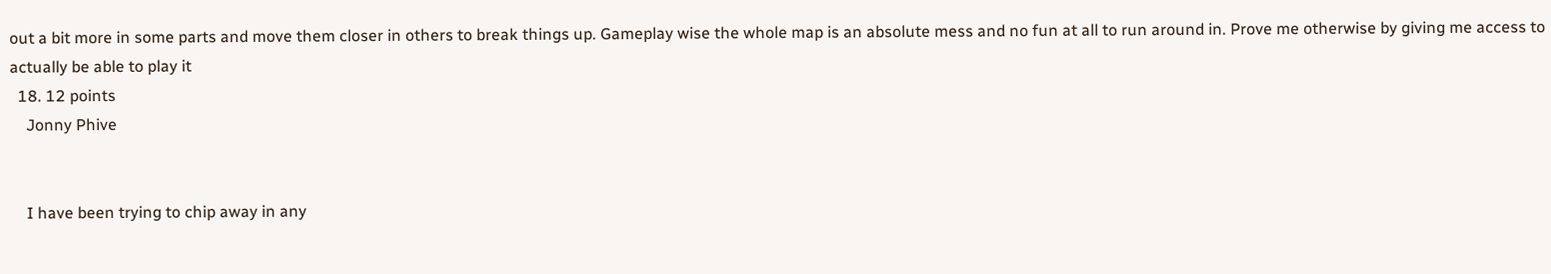out a bit more in some parts and move them closer in others to break things up. Gameplay wise the whole map is an absolute mess and no fun at all to run around in. Prove me otherwise by giving me access to actually be able to play it
  18. 12 points
    Jonny Phive


    I have been trying to chip away in any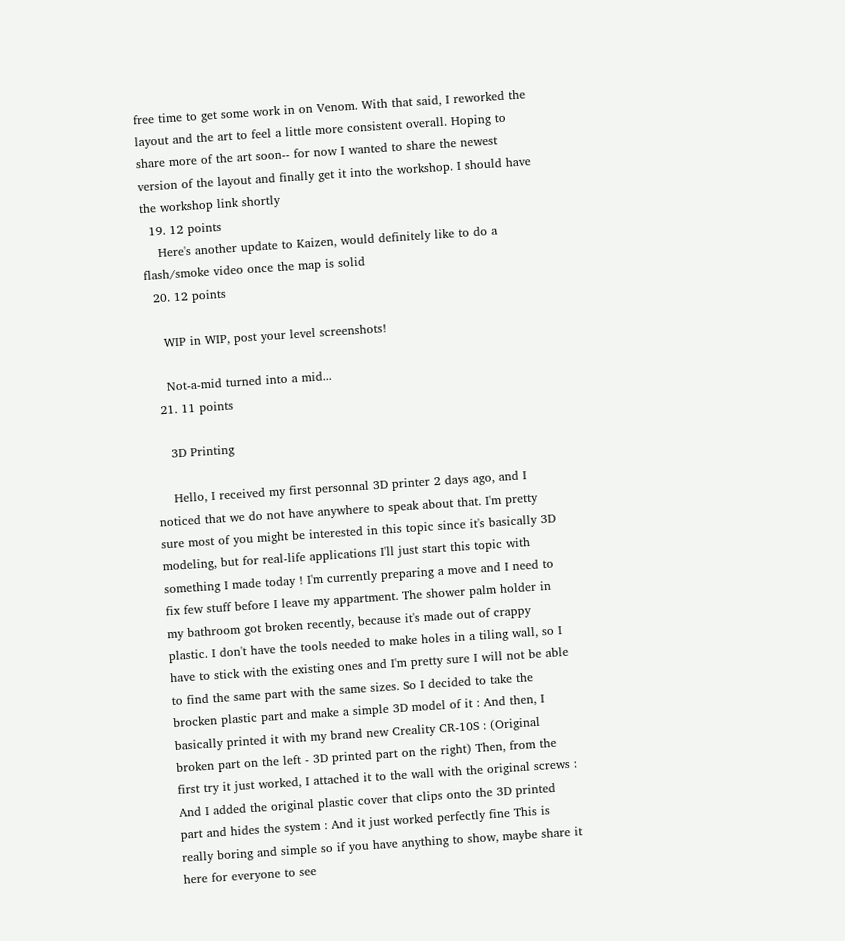free time to get some work in on Venom. With that said, I reworked the layout and the art to feel a little more consistent overall. Hoping to share more of the art soon-- for now I wanted to share the newest version of the layout and finally get it into the workshop. I should have the workshop link shortly
  19. 12 points
    Here's another update to Kaizen, would definitely like to do a flash/smoke video once the map is solid
  20. 12 points

    WIP in WIP, post your level screenshots!

    Not-a-mid turned into a mid...
  21. 11 points

    3D Printing

    Hello, I received my first personnal 3D printer 2 days ago, and I noticed that we do not have anywhere to speak about that. I'm pretty sure most of you might be interested in this topic since it's basically 3D modeling, but for real-life applications I'll just start this topic with something I made today ! I'm currently preparing a move and I need to fix few stuff before I leave my appartment. The shower palm holder in my bathroom got broken recently, because it's made out of crappy plastic. I don't have the tools needed to make holes in a tiling wall, so I have to stick with the existing ones and I'm pretty sure I will not be able to find the same part with the same sizes. So I decided to take the brocken plastic part and make a simple 3D model of it : And then, I basically printed it with my brand new Creality CR-10S : (Original broken part on the left - 3D printed part on the right) Then, from the first try it just worked, I attached it to the wall with the original screws : And I added the original plastic cover that clips onto the 3D printed part and hides the system : And it just worked perfectly fine This is really boring and simple so if you have anything to show, maybe share it here for everyone to see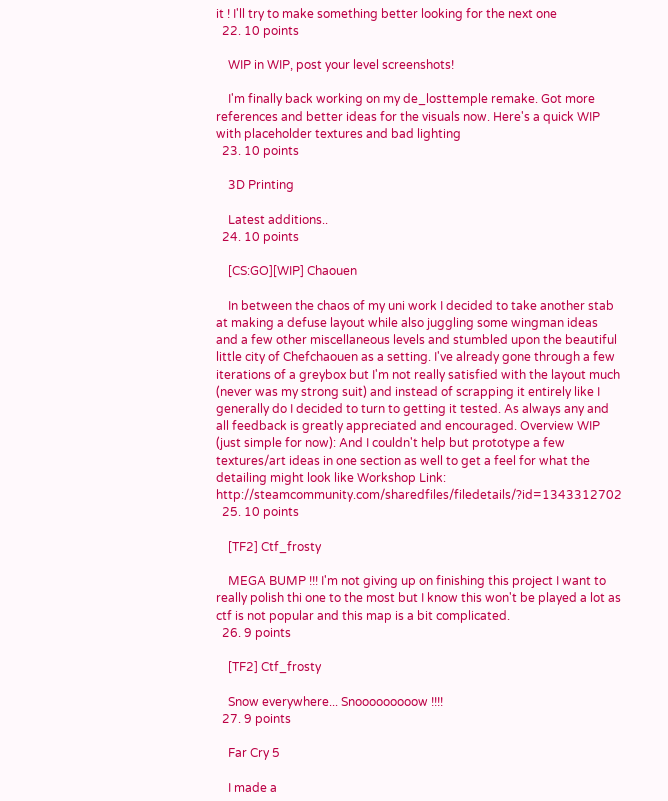it ! I'll try to make something better looking for the next one
  22. 10 points

    WIP in WIP, post your level screenshots!

    I'm finally back working on my de_losttemple remake. Got more references and better ideas for the visuals now. Here's a quick WIP with placeholder textures and bad lighting
  23. 10 points

    3D Printing

    Latest additions..
  24. 10 points

    [CS:GO][WIP] Chaouen

    In between the chaos of my uni work I decided to take another stab at making a defuse layout while also juggling some wingman ideas and a few other miscellaneous levels and stumbled upon the beautiful little city of Chefchaouen as a setting. I've already gone through a few iterations of a greybox but I'm not really satisfied with the layout much (never was my strong suit) and instead of scrapping it entirely like I generally do I decided to turn to getting it tested. As always any and all feedback is greatly appreciated and encouraged. Overview WIP (just simple for now): And I couldn't help but prototype a few textures/art ideas in one section as well to get a feel for what the detailing might look like Workshop Link: http://steamcommunity.com/sharedfiles/filedetails/?id=1343312702
  25. 10 points

    [TF2] Ctf_frosty

    MEGA BUMP !!! I'm not giving up on finishing this project I want to really polish thi one to the most but I know this won't be played a lot as ctf is not popular and this map is a bit complicated.
  26. 9 points

    [TF2] Ctf_frosty

    Snow everywhere... Snooooooooow !!!!
  27. 9 points

    Far Cry 5

    I made a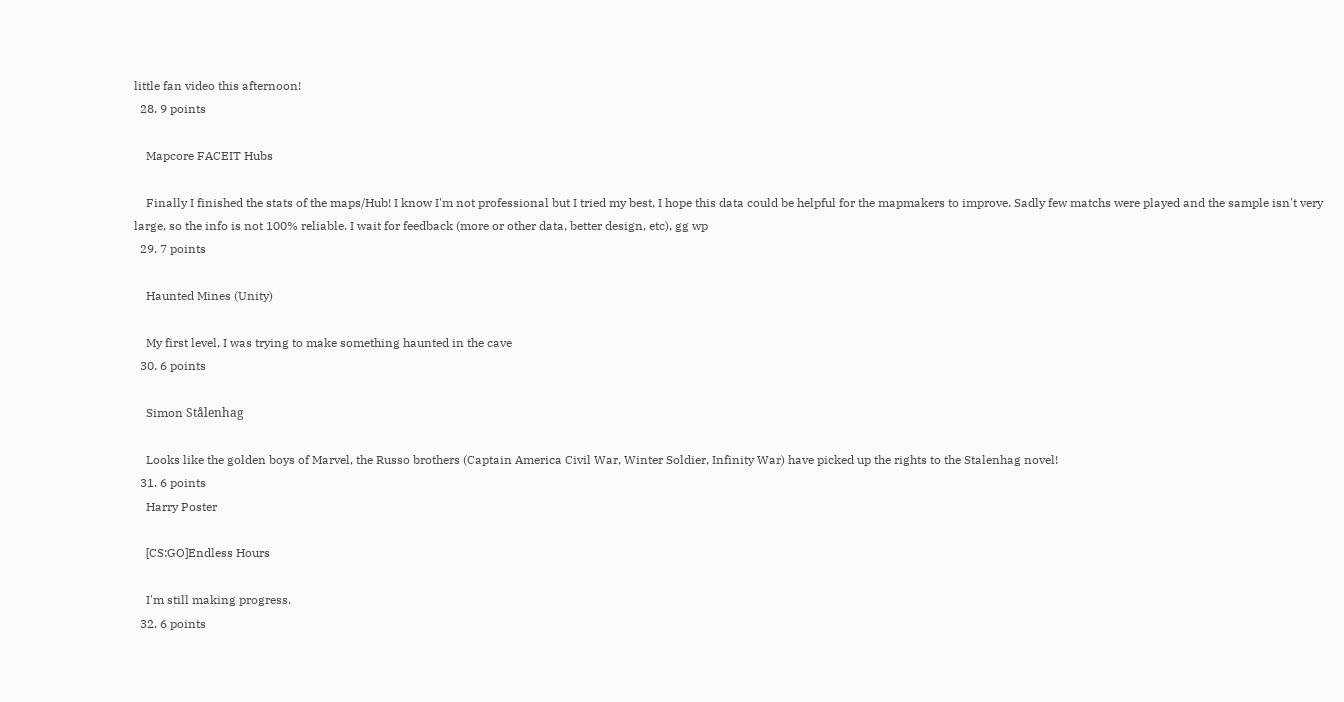little fan video this afternoon!
  28. 9 points

    Mapcore FACEIT Hubs

    Finally I finished the stats of the maps/Hub! I know I'm not professional but I tried my best, I hope this data could be helpful for the mapmakers to improve. Sadly few matchs were played and the sample isn't very large, so the info is not 100% reliable. I wait for feedback (more or other data, better design, etc), gg wp
  29. 7 points

    Haunted Mines (Unity)

    My first level, I was trying to make something haunted in the cave
  30. 6 points

    Simon Stålenhag

    Looks like the golden boys of Marvel, the Russo brothers (Captain America Civil War, Winter Soldier, Infinity War) have picked up the rights to the Stalenhag novel!
  31. 6 points
    Harry Poster

    [CS:GO]Endless Hours

    I'm still making progress.
  32. 6 points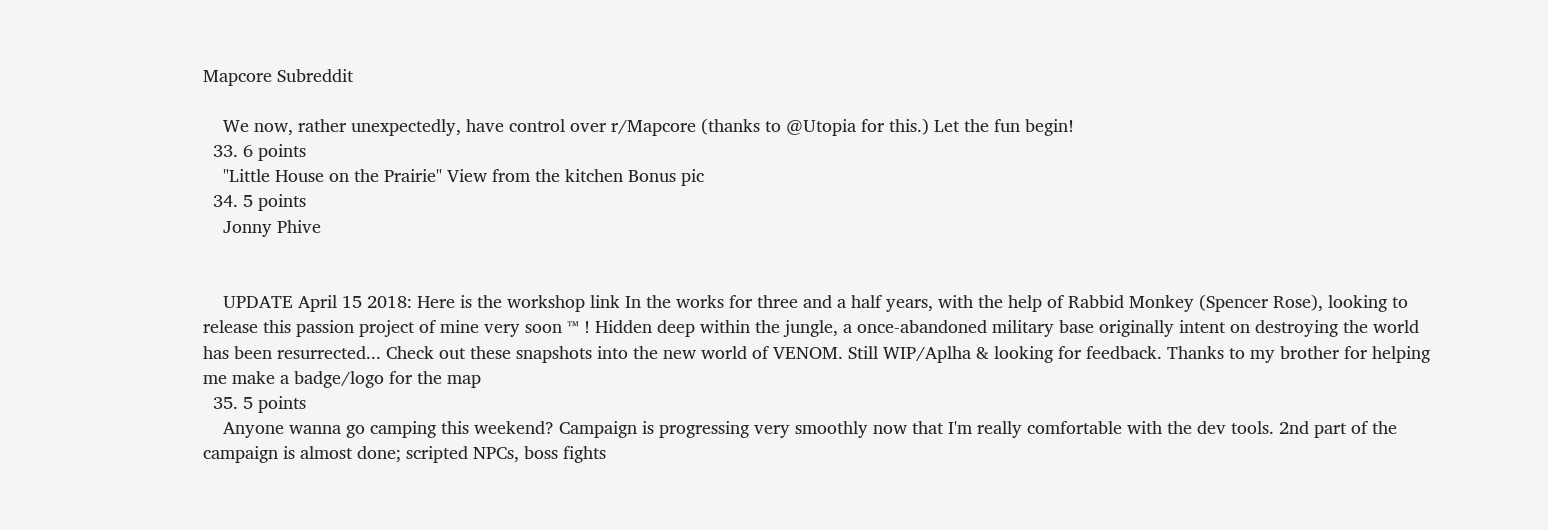Mapcore Subreddit

    We now, rather unexpectedly, have control over r/Mapcore (thanks to @Utopia for this.) Let the fun begin!
  33. 6 points
    "Little House on the Prairie" View from the kitchen Bonus pic
  34. 5 points
    Jonny Phive


    UPDATE April 15 2018: Here is the workshop link In the works for three and a half years, with the help of Rabbid Monkey (Spencer Rose), looking to release this passion project of mine very soon ™ ! Hidden deep within the jungle, a once-abandoned military base originally intent on destroying the world has been resurrected... Check out these snapshots into the new world of VENOM. Still WIP/Aplha & looking for feedback. Thanks to my brother for helping me make a badge/logo for the map
  35. 5 points
    Anyone wanna go camping this weekend? Campaign is progressing very smoothly now that I'm really comfortable with the dev tools. 2nd part of the campaign is almost done; scripted NPCs, boss fights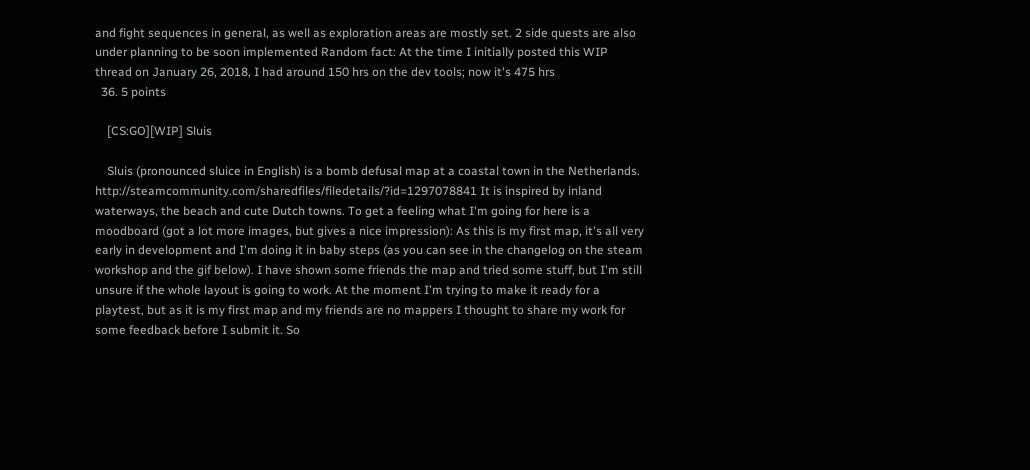and fight sequences in general, as well as exploration areas are mostly set. 2 side quests are also under planning to be soon implemented Random fact: At the time I initially posted this WIP thread on January 26, 2018, I had around 150 hrs on the dev tools; now it's 475 hrs
  36. 5 points

    [CS:GO][WIP] Sluis

    Sluis (pronounced sluice in English) is a bomb defusal map at a coastal town in the Netherlands. http://steamcommunity.com/sharedfiles/filedetails/?id=1297078841 It is inspired by inland waterways, the beach and cute Dutch towns. To get a feeling what I'm going for here is a moodboard (got a lot more images, but gives a nice impression): As this is my first map, it's all very early in development and I'm doing it in baby steps (as you can see in the changelog on the steam workshop and the gif below). I have shown some friends the map and tried some stuff, but I'm still unsure if the whole layout is going to work. At the moment I'm trying to make it ready for a playtest, but as it is my first map and my friends are no mappers I thought to share my work for some feedback before I submit it. So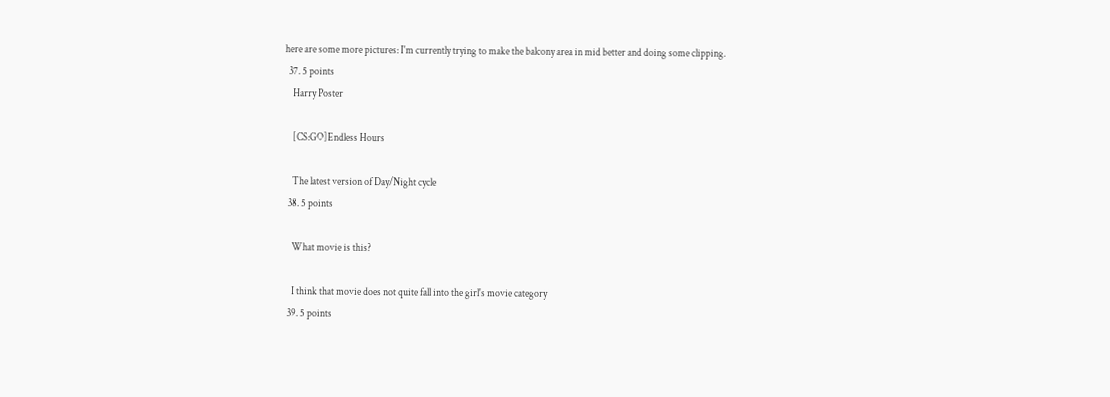here are some more pictures: I'm currently trying to make the balcony area in mid better and doing some clipping.
  37. 5 points
    Harry Poster

    [CS:GO]Endless Hours

    The latest version of Day/Night cycle
  38. 5 points

    What movie is this?

    I think that movie does not quite fall into the girl's movie category
  39. 5 points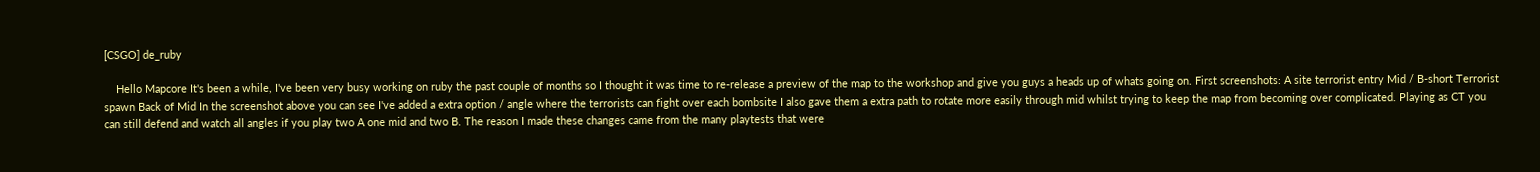[CSGO] de_ruby

    Hello Mapcore It's been a while, I've been very busy working on ruby the past couple of months so I thought it was time to re-release a preview of the map to the workshop and give you guys a heads up of whats going on. First screenshots: A site terrorist entry Mid / B-short Terrorist spawn Back of Mid In the screenshot above you can see I've added a extra option / angle where the terrorists can fight over each bombsite I also gave them a extra path to rotate more easily through mid whilst trying to keep the map from becoming over complicated. Playing as CT you can still defend and watch all angles if you play two A one mid and two B. The reason I made these changes came from the many playtests that were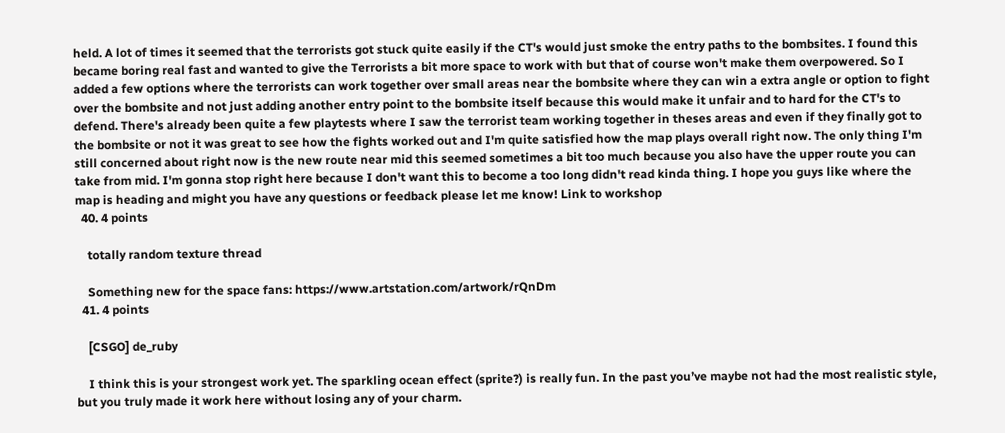held. A lot of times it seemed that the terrorists got stuck quite easily if the CT's would just smoke the entry paths to the bombsites. I found this became boring real fast and wanted to give the Terrorists a bit more space to work with but that of course won't make them overpowered. So I added a few options where the terrorists can work together over small areas near the bombsite where they can win a extra angle or option to fight over the bombsite and not just adding another entry point to the bombsite itself because this would make it unfair and to hard for the CT's to defend. There's already been quite a few playtests where I saw the terrorist team working together in theses areas and even if they finally got to the bombsite or not it was great to see how the fights worked out and I'm quite satisfied how the map plays overall right now. The only thing I'm still concerned about right now is the new route near mid this seemed sometimes a bit too much because you also have the upper route you can take from mid. I'm gonna stop right here because I don't want this to become a too long didn't read kinda thing. I hope you guys like where the map is heading and might you have any questions or feedback please let me know! Link to workshop
  40. 4 points

    totally random texture thread

    Something new for the space fans: https://www.artstation.com/artwork/rQnDm
  41. 4 points

    [CSGO] de_ruby

    I think this is your strongest work yet. The sparkling ocean effect (sprite?) is really fun. In the past you’ve maybe not had the most realistic style, but you truly made it work here without losing any of your charm.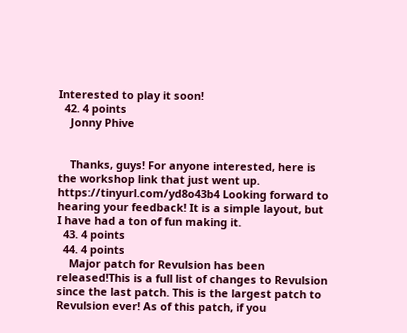Interested to play it soon!
  42. 4 points
    Jonny Phive


    Thanks, guys! For anyone interested, here is the workshop link that just went up. https://tinyurl.com/yd8o43b4 Looking forward to hearing your feedback! It is a simple layout, but I have had a ton of fun making it.
  43. 4 points
  44. 4 points
    Major patch for Revulsion has been released!This is a full list of changes to Revulsion since the last patch. This is the largest patch to Revulsion ever! As of this patch, if you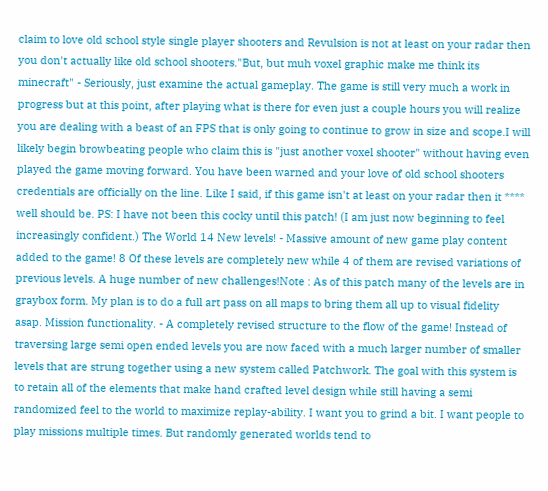claim to love old school style single player shooters and Revulsion is not at least on your radar then you don't actually like old school shooters."But, but muh voxel graphic make me think its minecraft" - Seriously, just examine the actual gameplay. The game is still very much a work in progress but at this point, after playing what is there for even just a couple hours you will realize you are dealing with a beast of an FPS that is only going to continue to grow in size and scope.I will likely begin browbeating people who claim this is "just another voxel shooter" without having even played the game moving forward. You have been warned and your love of old school shooters credentials are officially on the line. Like I said, if this game isn't at least on your radar then it **** well should be. PS: I have not been this cocky until this patch! (I am just now beginning to feel increasingly confident.) The World 14 New levels! - Massive amount of new game play content added to the game! 8 Of these levels are completely new while 4 of them are revised variations of previous levels. A huge number of new challenges!Note : As of this patch many of the levels are in graybox form. My plan is to do a full art pass on all maps to bring them all up to visual fidelity asap. Mission functionality. - A completely revised structure to the flow of the game! Instead of traversing large semi open ended levels you are now faced with a much larger number of smaller levels that are strung together using a new system called Patchwork. The goal with this system is to retain all of the elements that make hand crafted level design while still having a semi randomized feel to the world to maximize replay-ability. I want you to grind a bit. I want people to play missions multiple times. But randomly generated worlds tend to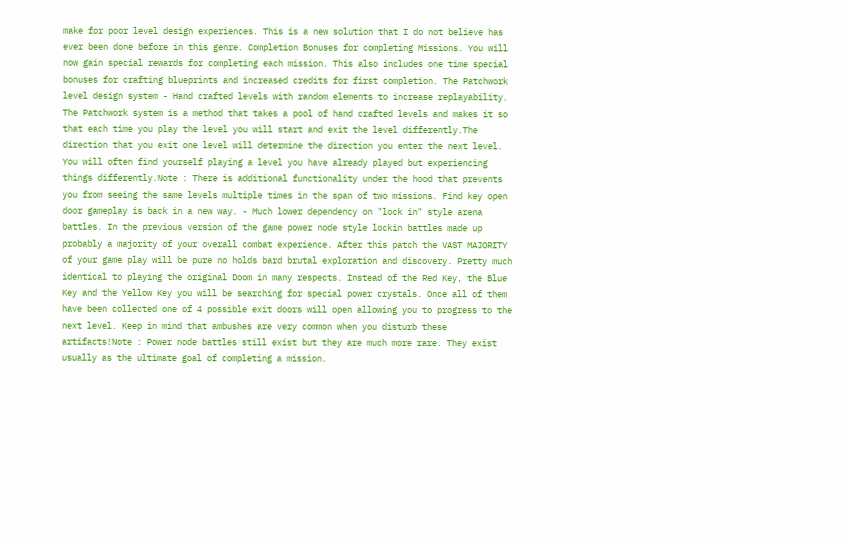make for poor level design experiences. This is a new solution that I do not believe has ever been done before in this genre. Completion Bonuses for completing Missions. You will now gain special rewards for completing each mission. This also includes one time special bonuses for crafting blueprints and increased credits for first completion. The Patchwork level design system - Hand crafted levels with random elements to increase replayability. The Patchwork system is a method that takes a pool of hand crafted levels and makes it so that each time you play the level you will start and exit the level differently.The direction that you exit one level will determine the direction you enter the next level. You will often find yourself playing a level you have already played but experiencing things differently.Note : There is additional functionality under the hood that prevents you from seeing the same levels multiple times in the span of two missions. Find key open door gameplay is back in a new way. - Much lower dependency on "lock in" style arena battles. In the previous version of the game power node style lockin battles made up probably a majority of your overall combat experience. After this patch the VAST MAJORITY of your game play will be pure no holds bard brutal exploration and discovery. Pretty much identical to playing the original Doom in many respects. Instead of the Red Key, the Blue Key and the Yellow Key you will be searching for special power crystals. Once all of them have been collected one of 4 possible exit doors will open allowing you to progress to the next level. Keep in mind that ambushes are very common when you disturb these artifacts!Note : Power node battles still exist but they are much more rare. They exist usually as the ultimate goal of completing a mission.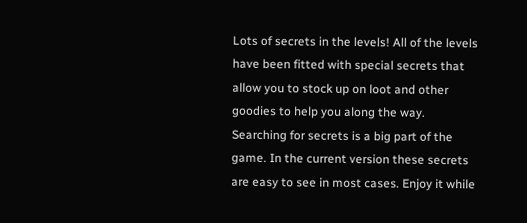Lots of secrets in the levels! All of the levels have been fitted with special secrets that allow you to stock up on loot and other goodies to help you along the way. Searching for secrets is a big part of the game. In the current version these secrets are easy to see in most cases. Enjoy it while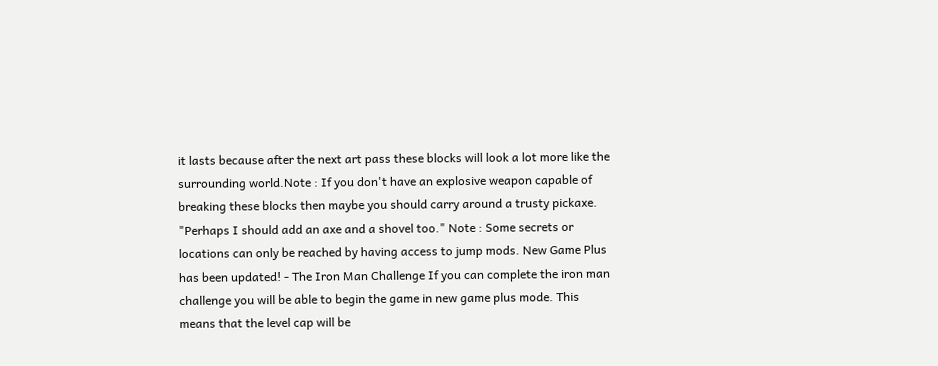it lasts because after the next art pass these blocks will look a lot more like the surrounding world.Note : If you don't have an explosive weapon capable of breaking these blocks then maybe you should carry around a trusty pickaxe. "Perhaps I should add an axe and a shovel too." Note : Some secrets or locations can only be reached by having access to jump mods. New Game Plus has been updated! - The Iron Man Challenge If you can complete the iron man challenge you will be able to begin the game in new game plus mode. This means that the level cap will be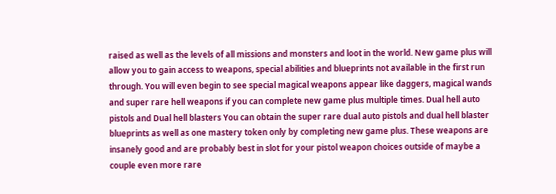raised as well as the levels of all missions and monsters and loot in the world. New game plus will allow you to gain access to weapons, special abilities and blueprints not available in the first run through. You will even begin to see special magical weapons appear like daggers, magical wands and super rare hell weapons if you can complete new game plus multiple times. Dual hell auto pistols and Dual hell blasters You can obtain the super rare dual auto pistols and dual hell blaster blueprints as well as one mastery token only by completing new game plus. These weapons are insanely good and are probably best in slot for your pistol weapon choices outside of maybe a couple even more rare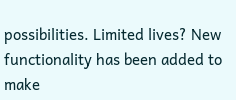possibilities. Limited lives? New functionality has been added to make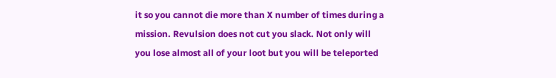it so you cannot die more than X number of times during a mission. Revulsion does not cut you slack. Not only will you lose almost all of your loot but you will be teleported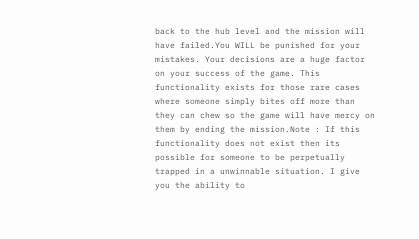back to the hub level and the mission will have failed.You WILL be punished for your mistakes. Your decisions are a huge factor on your success of the game. This functionality exists for those rare cases where someone simply bites off more than they can chew so the game will have mercy on them by ending the mission.Note : If this functionality does not exist then its possible for someone to be perpetually trapped in a unwinnable situation. I give you the ability to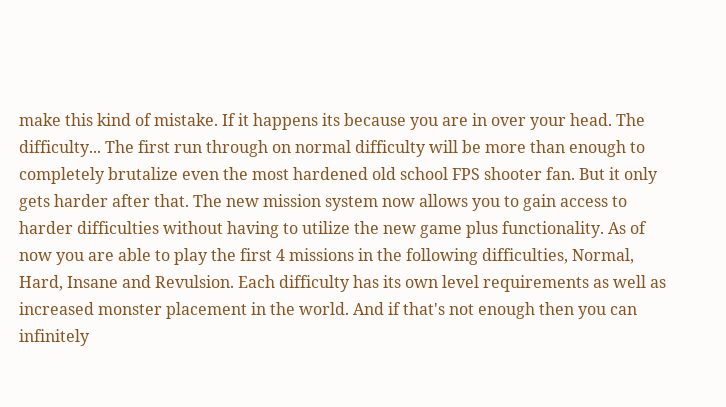make this kind of mistake. If it happens its because you are in over your head. The difficulty... The first run through on normal difficulty will be more than enough to completely brutalize even the most hardened old school FPS shooter fan. But it only gets harder after that. The new mission system now allows you to gain access to harder difficulties without having to utilize the new game plus functionality. As of now you are able to play the first 4 missions in the following difficulties, Normal, Hard, Insane and Revulsion. Each difficulty has its own level requirements as well as increased monster placement in the world. And if that's not enough then you can infinitely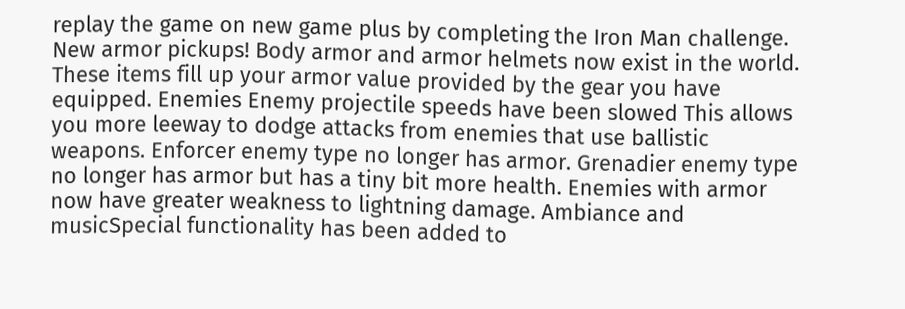replay the game on new game plus by completing the Iron Man challenge. New armor pickups! Body armor and armor helmets now exist in the world. These items fill up your armor value provided by the gear you have equipped. Enemies Enemy projectile speeds have been slowed This allows you more leeway to dodge attacks from enemies that use ballistic weapons. Enforcer enemy type no longer has armor. Grenadier enemy type no longer has armor but has a tiny bit more health. Enemies with armor now have greater weakness to lightning damage. Ambiance and musicSpecial functionality has been added to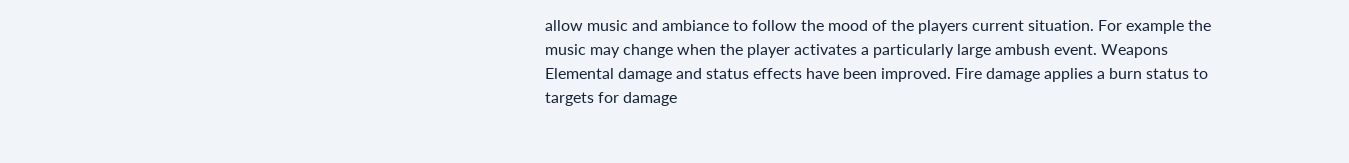allow music and ambiance to follow the mood of the players current situation. For example the music may change when the player activates a particularly large ambush event. Weapons Elemental damage and status effects have been improved. Fire damage applies a burn status to targets for damage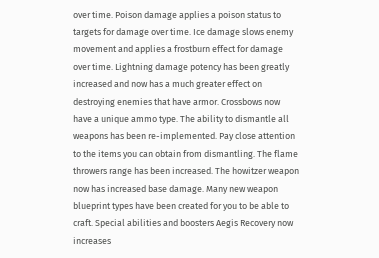over time. Poison damage applies a poison status to targets for damage over time. Ice damage slows enemy movement and applies a frostburn effect for damage over time. Lightning damage potency has been greatly increased and now has a much greater effect on destroying enemies that have armor. Crossbows now have a unique ammo type. The ability to dismantle all weapons has been re-implemented. Pay close attention to the items you can obtain from dismantling. The flame throwers range has been increased. The howitzer weapon now has increased base damage. Many new weapon blueprint types have been created for you to be able to craft. Special abilities and boosters Aegis Recovery now increases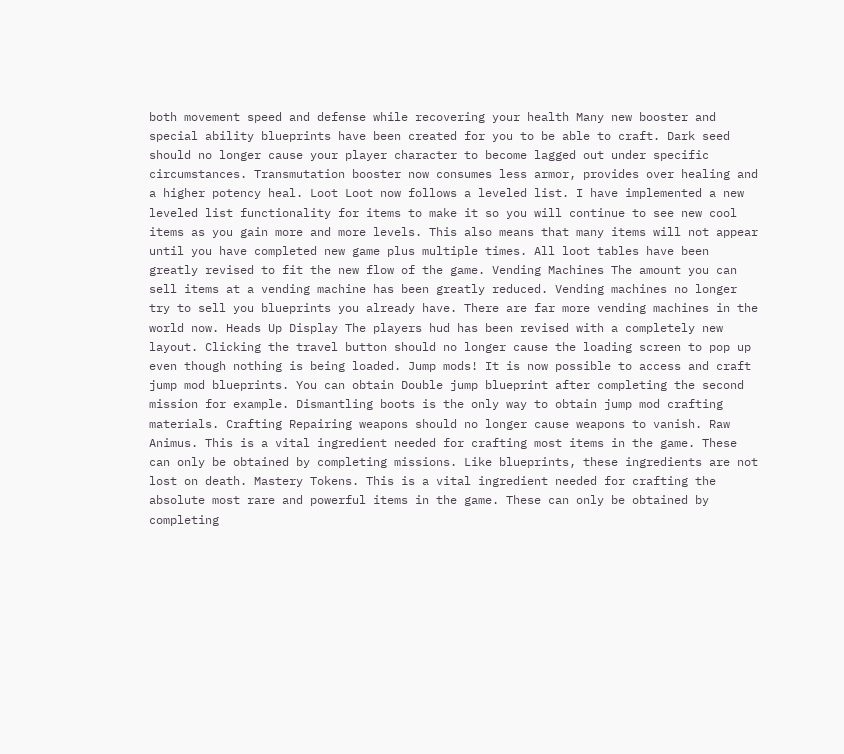both movement speed and defense while recovering your health Many new booster and special ability blueprints have been created for you to be able to craft. Dark seed should no longer cause your player character to become lagged out under specific circumstances. Transmutation booster now consumes less armor, provides over healing and a higher potency heal. Loot Loot now follows a leveled list. I have implemented a new leveled list functionality for items to make it so you will continue to see new cool items as you gain more and more levels. This also means that many items will not appear until you have completed new game plus multiple times. All loot tables have been greatly revised to fit the new flow of the game. Vending Machines The amount you can sell items at a vending machine has been greatly reduced. Vending machines no longer try to sell you blueprints you already have. There are far more vending machines in the world now. Heads Up Display The players hud has been revised with a completely new layout. Clicking the travel button should no longer cause the loading screen to pop up even though nothing is being loaded. Jump mods! It is now possible to access and craft jump mod blueprints. You can obtain Double jump blueprint after completing the second mission for example. Dismantling boots is the only way to obtain jump mod crafting materials. Crafting Repairing weapons should no longer cause weapons to vanish. Raw Animus. This is a vital ingredient needed for crafting most items in the game. These can only be obtained by completing missions. Like blueprints, these ingredients are not lost on death. Mastery Tokens. This is a vital ingredient needed for crafting the absolute most rare and powerful items in the game. These can only be obtained by completing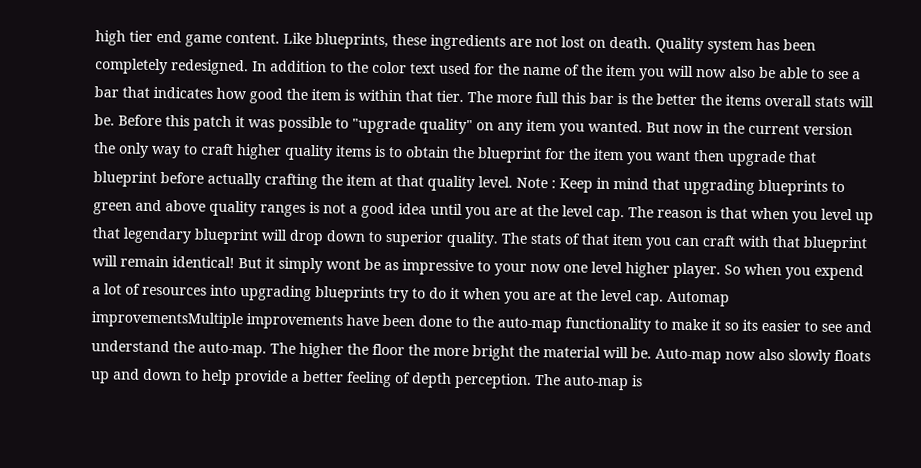high tier end game content. Like blueprints, these ingredients are not lost on death. Quality system has been completely redesigned. In addition to the color text used for the name of the item you will now also be able to see a bar that indicates how good the item is within that tier. The more full this bar is the better the items overall stats will be. Before this patch it was possible to "upgrade quality" on any item you wanted. But now in the current version the only way to craft higher quality items is to obtain the blueprint for the item you want then upgrade that blueprint before actually crafting the item at that quality level. Note : Keep in mind that upgrading blueprints to green and above quality ranges is not a good idea until you are at the level cap. The reason is that when you level up that legendary blueprint will drop down to superior quality. The stats of that item you can craft with that blueprint will remain identical! But it simply wont be as impressive to your now one level higher player. So when you expend a lot of resources into upgrading blueprints try to do it when you are at the level cap. Automap improvementsMultiple improvements have been done to the auto-map functionality to make it so its easier to see and understand the auto-map. The higher the floor the more bright the material will be. Auto-map now also slowly floats up and down to help provide a better feeling of depth perception. The auto-map is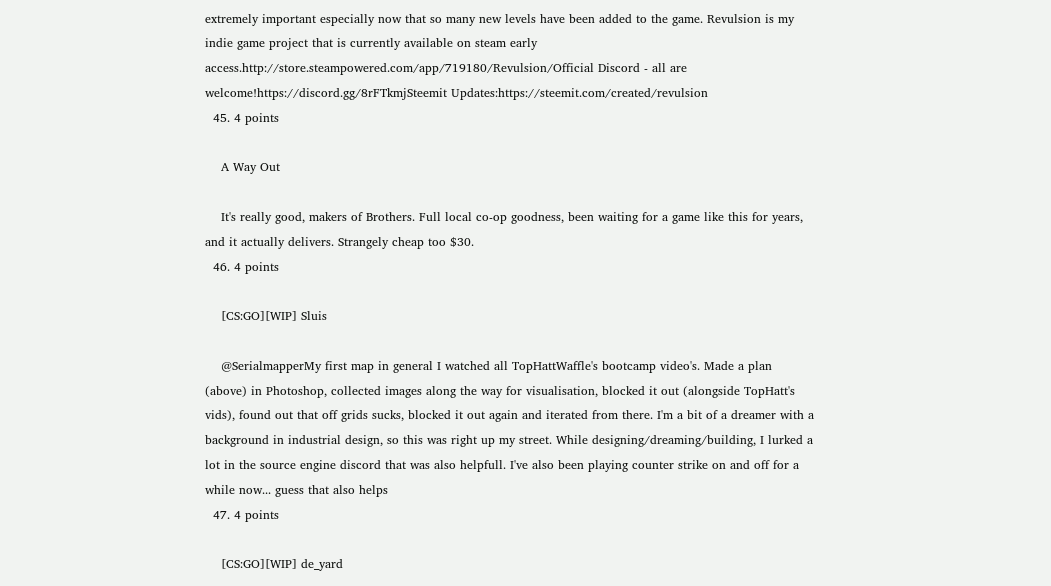extremely important especially now that so many new levels have been added to the game. Revulsion is my indie game project that is currently available on steam early access.http://store.steampowered.com/app/719180/Revulsion/Official Discord - all are welcome!https://discord.gg/8rFTkmjSteemit Updates:https://steemit.com/created/revulsion
  45. 4 points

    A Way Out

    It's really good, makers of Brothers. Full local co-op goodness, been waiting for a game like this for years, and it actually delivers. Strangely cheap too $30.
  46. 4 points

    [CS:GO][WIP] Sluis

    @SerialmapperMy first map in general I watched all TopHattWaffle's bootcamp video's. Made a plan (above) in Photoshop, collected images along the way for visualisation, blocked it out (alongside TopHatt's vids), found out that off grids sucks, blocked it out again and iterated from there. I'm a bit of a dreamer with a background in industrial design, so this was right up my street. While designing/dreaming/building, I lurked a lot in the source engine discord that was also helpfull. I've also been playing counter strike on and off for a while now... guess that also helps
  47. 4 points

    [CS:GO][WIP] de_yard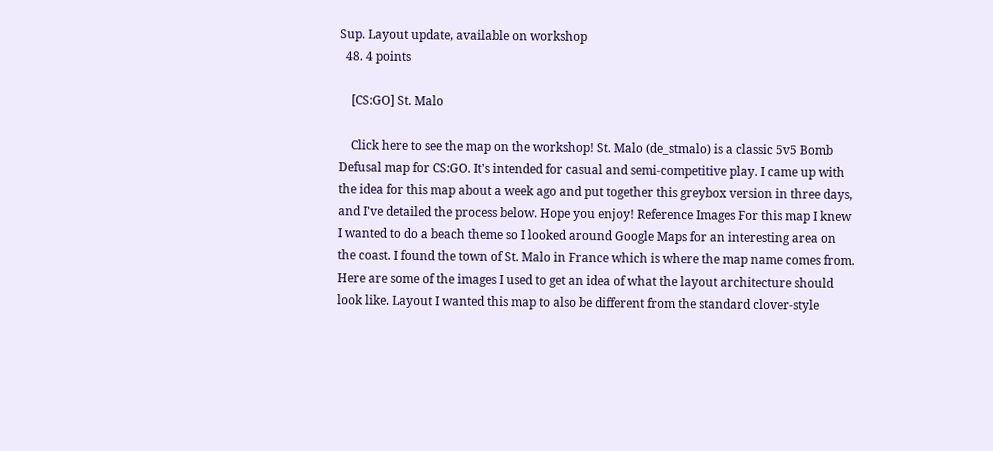Sup. Layout update, available on workshop
  48. 4 points

    [CS:GO] St. Malo

    Click here to see the map on the workshop! St. Malo (de_stmalo) is a classic 5v5 Bomb Defusal map for CS:GO. It's intended for casual and semi-competitive play. I came up with the idea for this map about a week ago and put together this greybox version in three days, and I've detailed the process below. Hope you enjoy! Reference Images For this map I knew I wanted to do a beach theme so I looked around Google Maps for an interesting area on the coast. I found the town of St. Malo in France which is where the map name comes from. Here are some of the images I used to get an idea of what the layout architecture should look like. Layout I wanted this map to also be different from the standard clover-style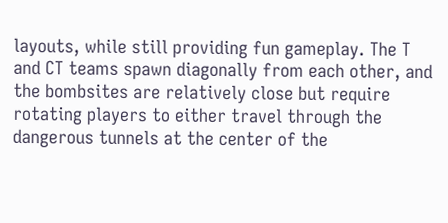layouts, while still providing fun gameplay. The T and CT teams spawn diagonally from each other, and the bombsites are relatively close but require rotating players to either travel through the dangerous tunnels at the center of the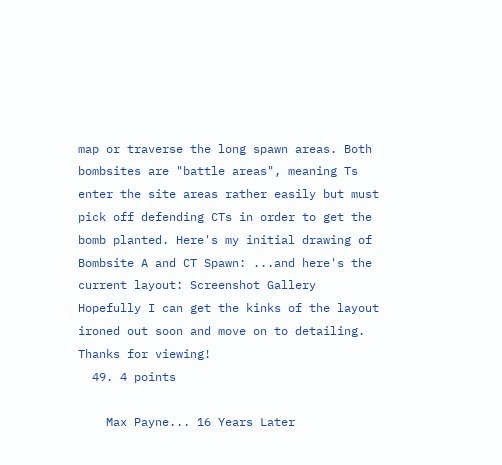map or traverse the long spawn areas. Both bombsites are "battle areas", meaning Ts enter the site areas rather easily but must pick off defending CTs in order to get the bomb planted. Here's my initial drawing of Bombsite A and CT Spawn: ...and here's the current layout: Screenshot Gallery Hopefully I can get the kinks of the layout ironed out soon and move on to detailing. Thanks for viewing!
  49. 4 points

    Max Payne... 16 Years Later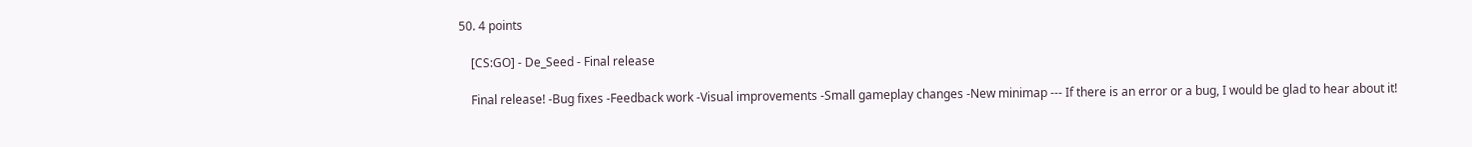50. 4 points

    [CS:GO] - De_Seed - Final release

    Final release! -Bug fixes -Feedback work -Visual improvements -Small gameplay changes -New minimap --- If there is an error or a bug, I would be glad to hear about it!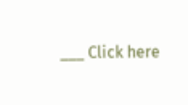___ Click here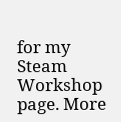for my Steam Workshop page. More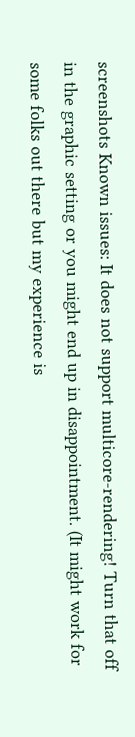screenshots Known issues: It does not support multicore-rendering! Turn that off in the graphic setting or you might end up in disappointment. (It might work for some folks out there but my experience is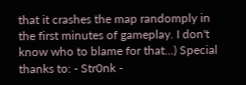that it crashes the map randomply in the first minutes of gameplay. I don't know who to blame for that...) Special thanks to: - Str0nk -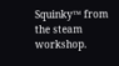Squinky™ from the steam workshop.